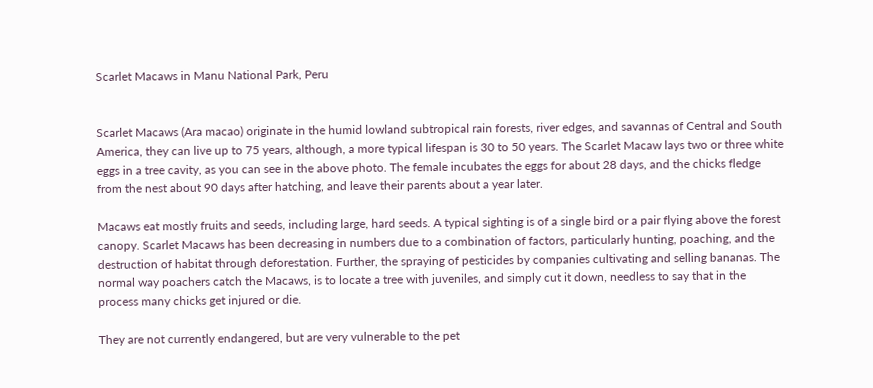Scarlet Macaws in Manu National Park, Peru


Scarlet Macaws (Ara macao) originate in the humid lowland subtropical rain forests, river edges, and savannas of Central and South America, they can live up to 75 years, although, a more typical lifespan is 30 to 50 years. The Scarlet Macaw lays two or three white eggs in a tree cavity, as you can see in the above photo. The female incubates the eggs for about 28 days, and the chicks fledge from the nest about 90 days after hatching, and leave their parents about a year later.

Macaws eat mostly fruits and seeds, including large, hard seeds. A typical sighting is of a single bird or a pair flying above the forest canopy. Scarlet Macaws has been decreasing in numbers due to a combination of factors, particularly hunting, poaching, and the destruction of habitat through deforestation. Further, the spraying of pesticides by companies cultivating and selling bananas. The normal way poachers catch the Macaws, is to locate a tree with juveniles, and simply cut it down, needless to say that in the process many chicks get injured or die.

They are not currently endangered, but are very vulnerable to the pet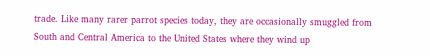trade. Like many rarer parrot species today, they are occasionally smuggled from South and Central America to the United States where they wind up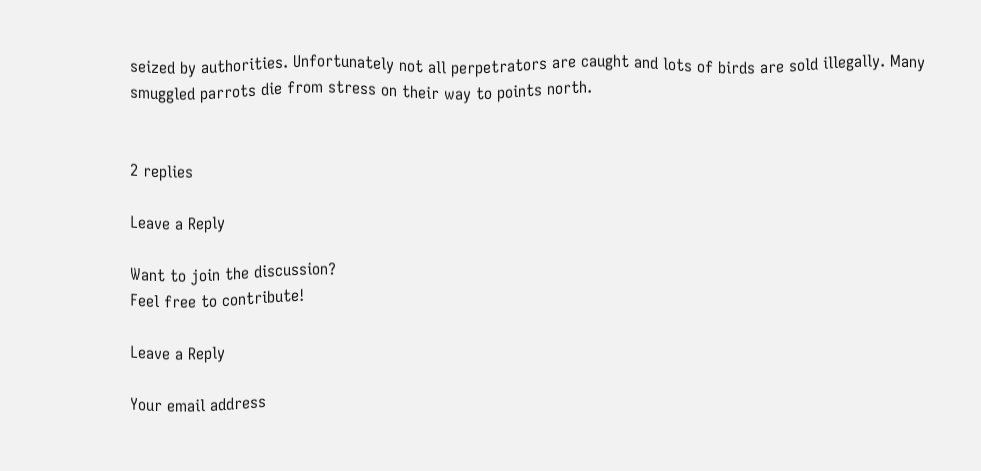seized by authorities. Unfortunately not all perpetrators are caught and lots of birds are sold illegally. Many smuggled parrots die from stress on their way to points north.


2 replies

Leave a Reply

Want to join the discussion?
Feel free to contribute!

Leave a Reply

Your email address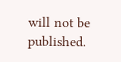will not be published.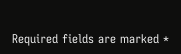Required fields are marked *